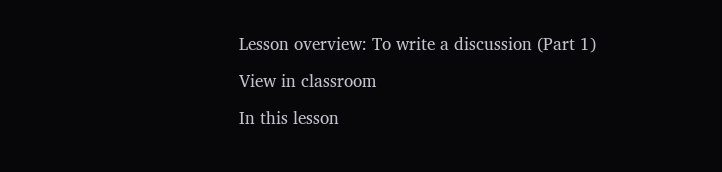Lesson overview: To write a discussion (Part 1)

View in classroom

In this lesson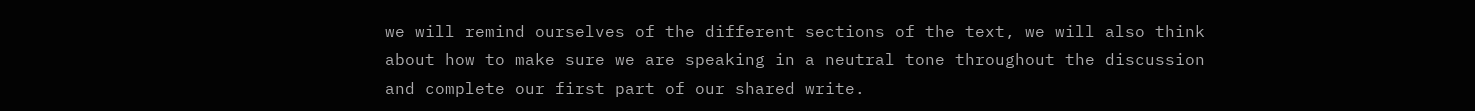we will remind ourselves of the different sections of the text, we will also think about how to make sure we are speaking in a neutral tone throughout the discussion and complete our first part of our shared write.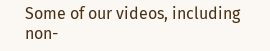Some of our videos, including non-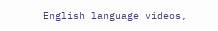English language videos,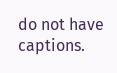do not have captions.